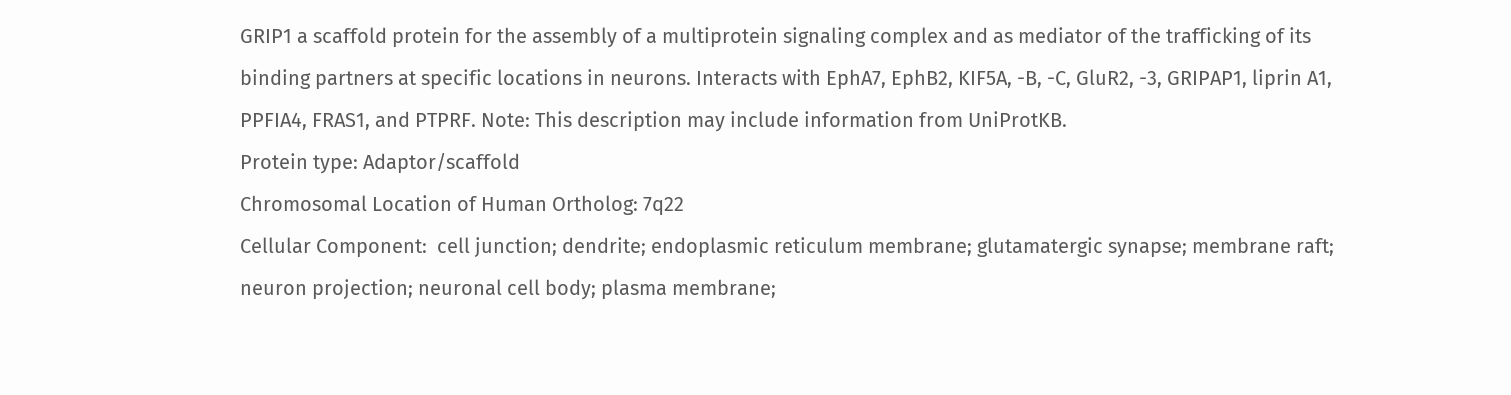GRIP1 a scaffold protein for the assembly of a multiprotein signaling complex and as mediator of the trafficking of its binding partners at specific locations in neurons. Interacts with EphA7, EphB2, KIF5A, -B, -C, GluR2, -3, GRIPAP1, liprin A1, PPFIA4, FRAS1, and PTPRF. Note: This description may include information from UniProtKB.
Protein type: Adaptor/scaffold
Chromosomal Location of Human Ortholog: 7q22
Cellular Component:  cell junction; dendrite; endoplasmic reticulum membrane; glutamatergic synapse; membrane raft; neuron projection; neuronal cell body; plasma membrane;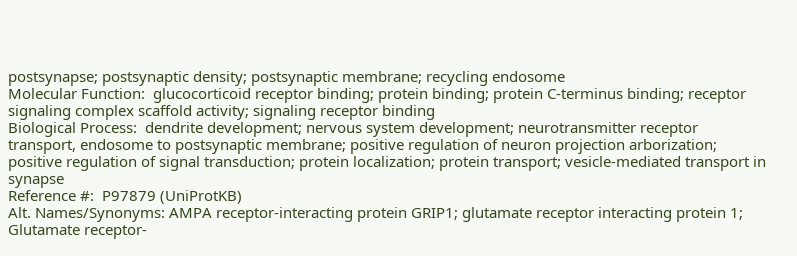postsynapse; postsynaptic density; postsynaptic membrane; recycling endosome
Molecular Function:  glucocorticoid receptor binding; protein binding; protein C-terminus binding; receptor signaling complex scaffold activity; signaling receptor binding
Biological Process:  dendrite development; nervous system development; neurotransmitter receptor transport, endosome to postsynaptic membrane; positive regulation of neuron projection arborization; positive regulation of signal transduction; protein localization; protein transport; vesicle-mediated transport in synapse
Reference #:  P97879 (UniProtKB)
Alt. Names/Synonyms: AMPA receptor-interacting protein GRIP1; glutamate receptor interacting protein 1; Glutamate receptor-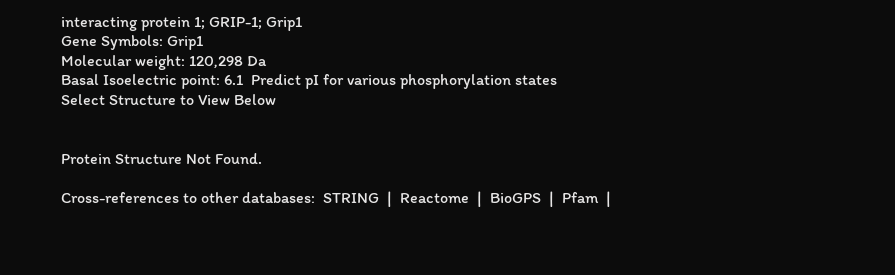interacting protein 1; GRIP-1; Grip1
Gene Symbols: Grip1
Molecular weight: 120,298 Da
Basal Isoelectric point: 6.1  Predict pI for various phosphorylation states
Select Structure to View Below


Protein Structure Not Found.

Cross-references to other databases:  STRING  |  Reactome  |  BioGPS  |  Pfam  |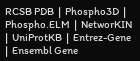RCSB PDB  |  Phospho3D  |  Phospho.ELM  |  NetworKIN  |  UniProtKB  |  Entrez-Gene  |  Ensembl Gene